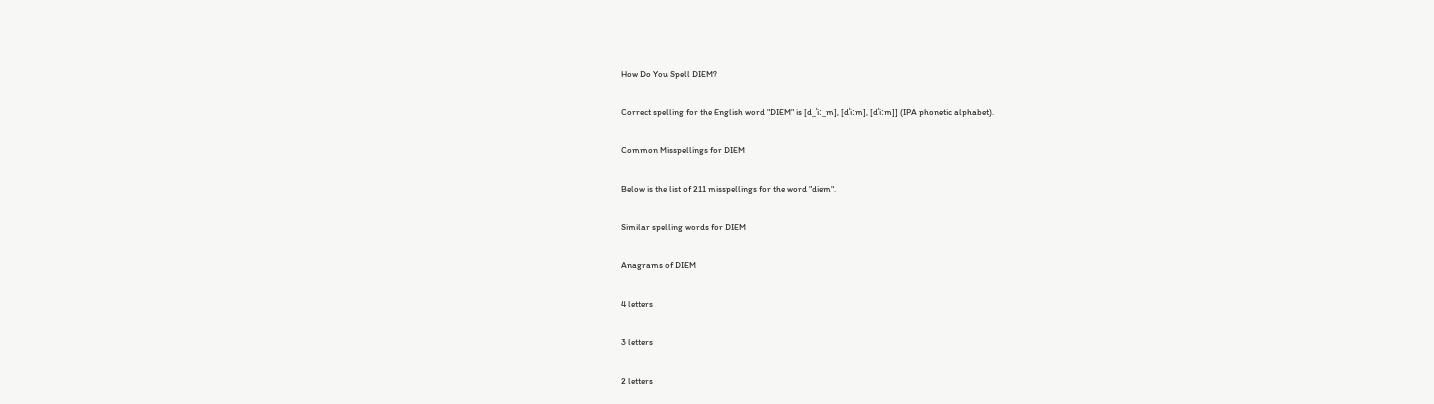How Do You Spell DIEM?

Correct spelling for the English word "DIEM" is [d_ˈiː_m], [dˈiːm], [dˈiːm]] (IPA phonetic alphabet).

Common Misspellings for DIEM

Below is the list of 211 misspellings for the word "diem".

Similar spelling words for DIEM

Anagrams of DIEM

4 letters

3 letters

2 letters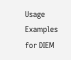Usage Examples for DIEM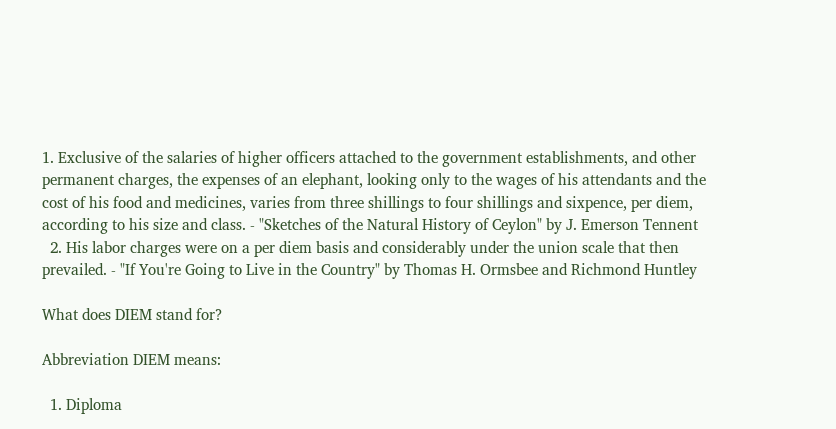1. Exclusive of the salaries of higher officers attached to the government establishments, and other permanent charges, the expenses of an elephant, looking only to the wages of his attendants and the cost of his food and medicines, varies from three shillings to four shillings and sixpence, per diem, according to his size and class. - "Sketches of the Natural History of Ceylon" by J. Emerson Tennent
  2. His labor charges were on a per diem basis and considerably under the union scale that then prevailed. - "If You're Going to Live in the Country" by Thomas H. Ormsbee and Richmond Huntley

What does DIEM stand for?

Abbreviation DIEM means:

  1. Diploma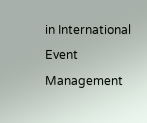in International Event Management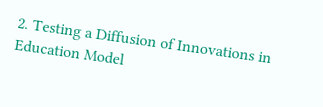2. Testing a Diffusion of Innovations in Education Model